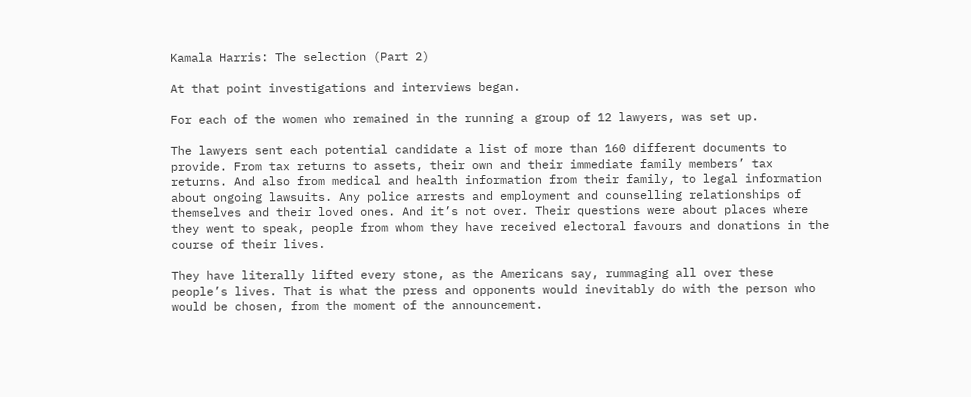Kamala Harris: The selection (Part 2)

At that point investigations and interviews began.

For each of the women who remained in the running a group of 12 lawyers, was set up.

The lawyers sent each potential candidate a list of more than 160 different documents to provide. From tax returns to assets, their own and their immediate family members’ tax returns. And also from medical and health information from their family, to legal information about ongoing lawsuits. Any police arrests and employment and counselling relationships of themselves and their loved ones. And it’s not over. Their questions were about places where they went to speak, people from whom they have received electoral favours and donations in the course of their lives.

They have literally lifted every stone, as the Americans say, rummaging all over these people’s lives. That is what the press and opponents would inevitably do with the person who would be chosen, from the moment of the announcement.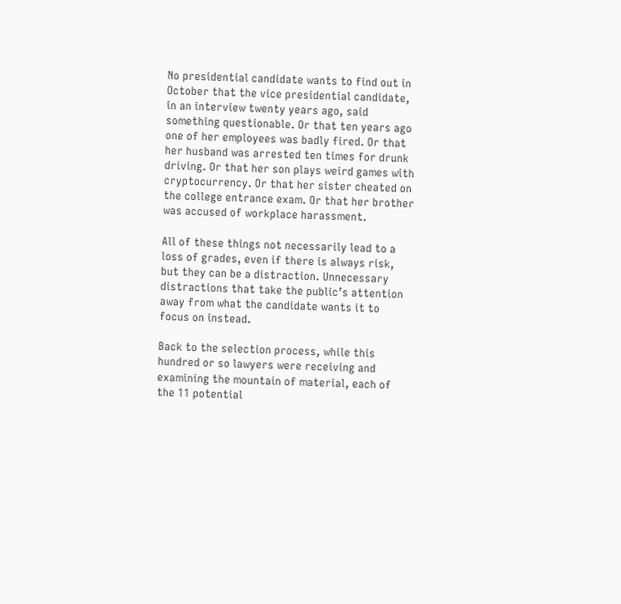No presidential candidate wants to find out in October that the vice presidential candidate, in an interview twenty years ago, said something questionable. Or that ten years ago one of her employees was badly fired. Or that her husband was arrested ten times for drunk driving. Or that her son plays weird games with cryptocurrency. Or that her sister cheated on the college entrance exam. Or that her brother was accused of workplace harassment.

All of these things not necessarily lead to a loss of grades, even if there is always risk, but they can be a distraction. Unnecessary distractions that take the public’s attention away from what the candidate wants it to focus on instead.

Back to the selection process, while this hundred or so lawyers were receiving and examining the mountain of material, each of the 11 potential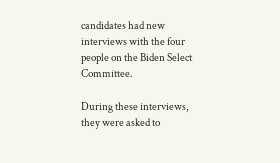candidates had new interviews with the four people on the Biden Select Committee.

During these interviews, they were asked to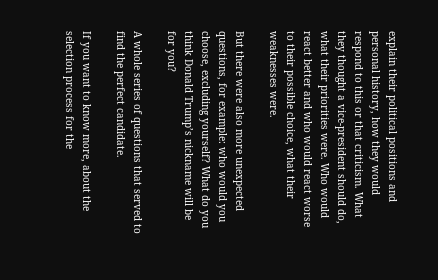explain their political positions and personal history, how they would respond to this or that criticism. What they thought a vice-president should do, what their priorities were. Who would react better and who would react worse to their possible choice, what their weaknesses were.

But there were also more unexpected questions, for example: who would you choose, excluding yourself? What do you think Donald Trump’s nickname will be for you?

A whole series of questions that served to find the perfect candidate.

If you want to know more, about the selection process for the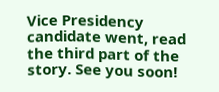Vice Presidency candidate went, read the third part of the story. See you soon!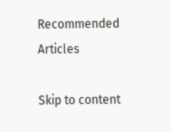Recommended Articles

Skip to content